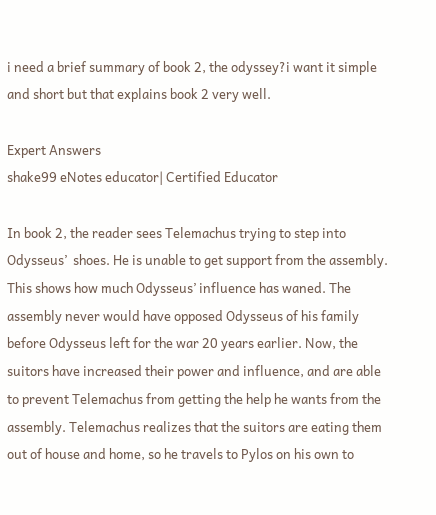i need a brief summary of book 2, the odyssey?i want it simple and short but that explains book 2 very well.

Expert Answers
shake99 eNotes educator| Certified Educator

In book 2, the reader sees Telemachus trying to step into Odysseus’  shoes. He is unable to get support from the assembly. This shows how much Odysseus’ influence has waned. The assembly never would have opposed Odysseus of his family before Odysseus left for the war 20 years earlier. Now, the suitors have increased their power and influence, and are able to prevent Telemachus from getting the help he wants from the assembly. Telemachus realizes that the suitors are eating them out of house and home, so he travels to Pylos on his own to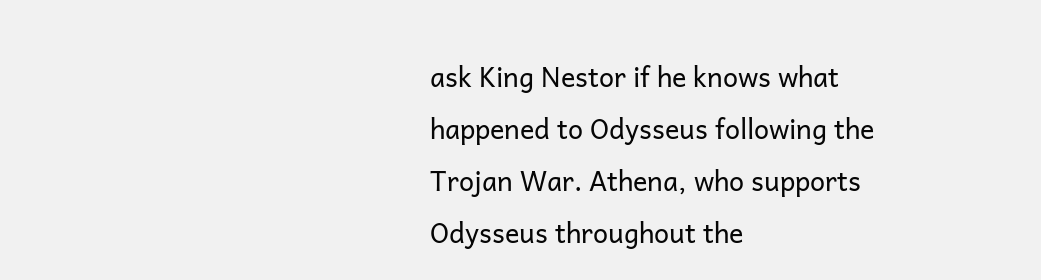ask King Nestor if he knows what happened to Odysseus following the Trojan War. Athena, who supports Odysseus throughout the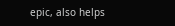epic, also helps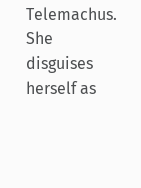Telemachus. She disguises herself as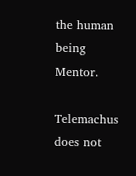the human being Mentor.

Telemachus does not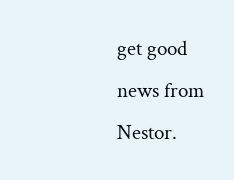get good news from Nestor.